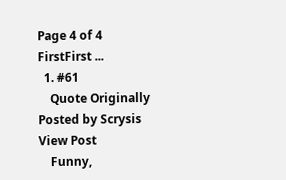Page 4 of 4 FirstFirst ...
  1. #61
    Quote Originally Posted by Scrysis View Post
    Funny,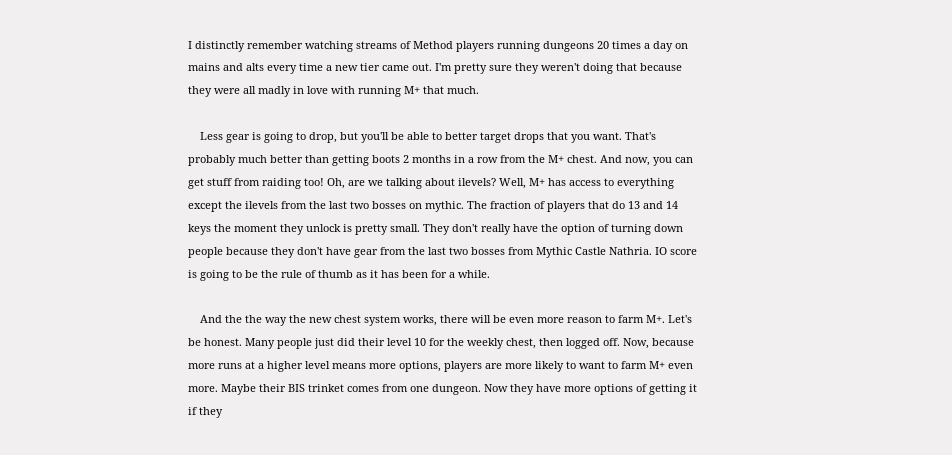I distinctly remember watching streams of Method players running dungeons 20 times a day on mains and alts every time a new tier came out. I'm pretty sure they weren't doing that because they were all madly in love with running M+ that much.

    Less gear is going to drop, but you'll be able to better target drops that you want. That's probably much better than getting boots 2 months in a row from the M+ chest. And now, you can get stuff from raiding too! Oh, are we talking about ilevels? Well, M+ has access to everything except the ilevels from the last two bosses on mythic. The fraction of players that do 13 and 14 keys the moment they unlock is pretty small. They don't really have the option of turning down people because they don't have gear from the last two bosses from Mythic Castle Nathria. IO score is going to be the rule of thumb as it has been for a while.

    And the the way the new chest system works, there will be even more reason to farm M+. Let's be honest. Many people just did their level 10 for the weekly chest, then logged off. Now, because more runs at a higher level means more options, players are more likely to want to farm M+ even more. Maybe their BIS trinket comes from one dungeon. Now they have more options of getting it if they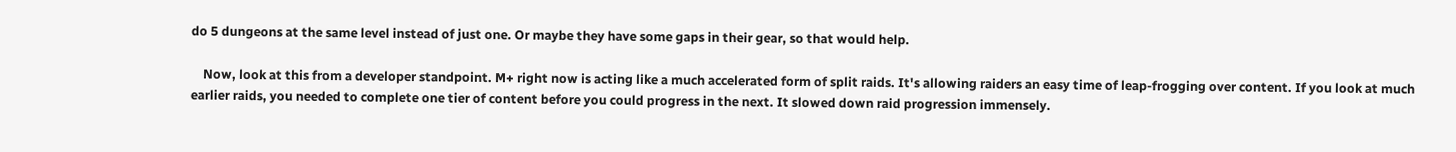do 5 dungeons at the same level instead of just one. Or maybe they have some gaps in their gear, so that would help.

    Now, look at this from a developer standpoint. M+ right now is acting like a much accelerated form of split raids. It's allowing raiders an easy time of leap-frogging over content. If you look at much earlier raids, you needed to complete one tier of content before you could progress in the next. It slowed down raid progression immensely.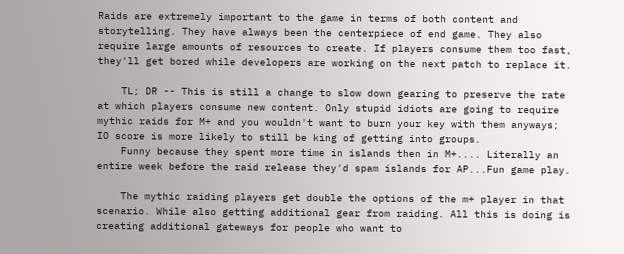Raids are extremely important to the game in terms of both content and storytelling. They have always been the centerpiece of end game. They also require large amounts of resources to create. If players consume them too fast, they'll get bored while developers are working on the next patch to replace it.

    TL; DR -- This is still a change to slow down gearing to preserve the rate at which players consume new content. Only stupid idiots are going to require mythic raids for M+ and you wouldn't want to burn your key with them anyways; IO score is more likely to still be king of getting into groups.
    Funny because they spent more time in islands then in M+.... Literally an entire week before the raid release they'd spam islands for AP...Fun game play.

    The mythic raiding players get double the options of the m+ player in that scenario. While also getting additional gear from raiding. All this is doing is creating additional gateways for people who want to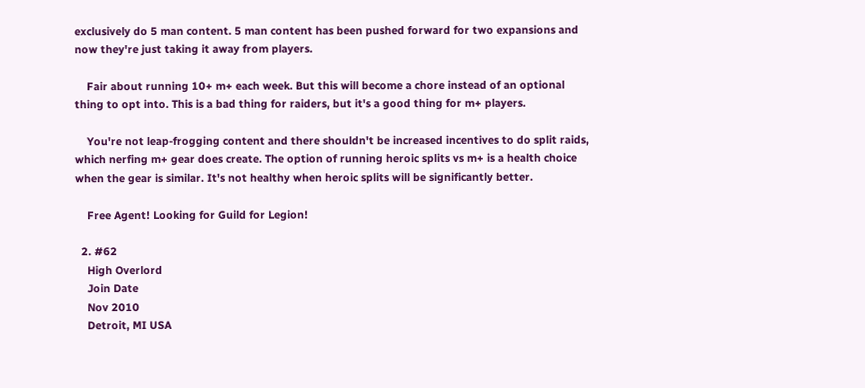exclusively do 5 man content. 5 man content has been pushed forward for two expansions and now they're just taking it away from players.

    Fair about running 10+ m+ each week. But this will become a chore instead of an optional thing to opt into. This is a bad thing for raiders, but it's a good thing for m+ players.

    You're not leap-frogging content and there shouldn't be increased incentives to do split raids, which nerfing m+ gear does create. The option of running heroic splits vs m+ is a health choice when the gear is similar. It's not healthy when heroic splits will be significantly better.

    Free Agent! Looking for Guild for Legion!

  2. #62
    High Overlord
    Join Date
    Nov 2010
    Detroit, MI USA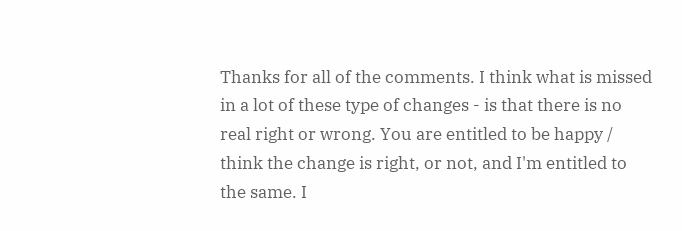Thanks for all of the comments. I think what is missed in a lot of these type of changes - is that there is no real right or wrong. You are entitled to be happy / think the change is right, or not, and I'm entitled to the same. I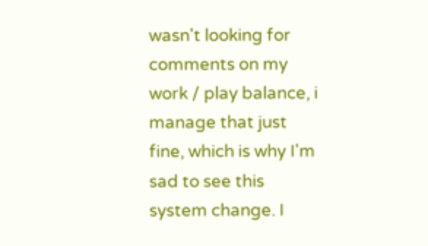wasn't looking for comments on my work / play balance, i manage that just fine, which is why I'm sad to see this system change. I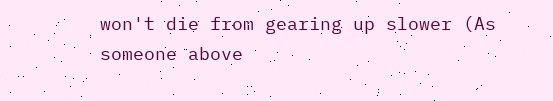won't die from gearing up slower (As someone above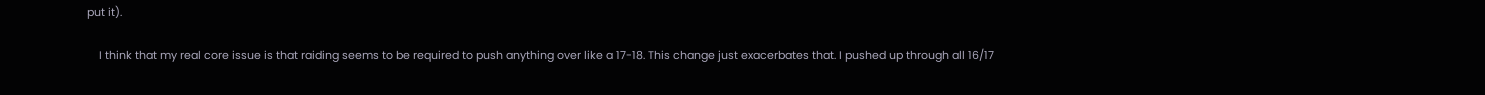put it).

    I think that my real core issue is that raiding seems to be required to push anything over like a 17-18. This change just exacerbates that. I pushed up through all 16/17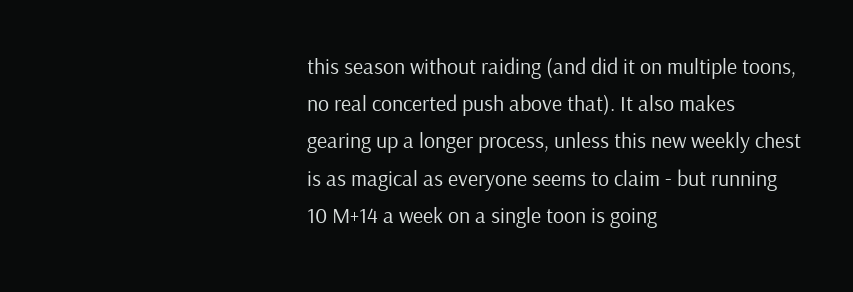this season without raiding (and did it on multiple toons, no real concerted push above that). It also makes gearing up a longer process, unless this new weekly chest is as magical as everyone seems to claim - but running 10 M+14 a week on a single toon is going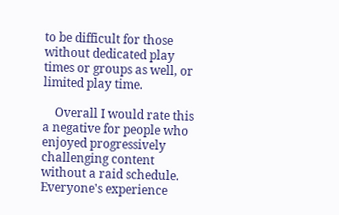to be difficult for those without dedicated play times or groups as well, or limited play time.

    Overall I would rate this a negative for people who enjoyed progressively challenging content without a raid schedule. Everyone's experience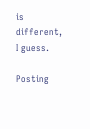is different, I guess.

Posting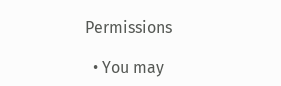Permissions

  • You may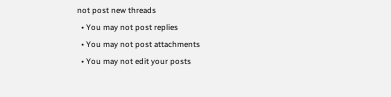not post new threads
  • You may not post replies
  • You may not post attachments
  • You may not edit your posts